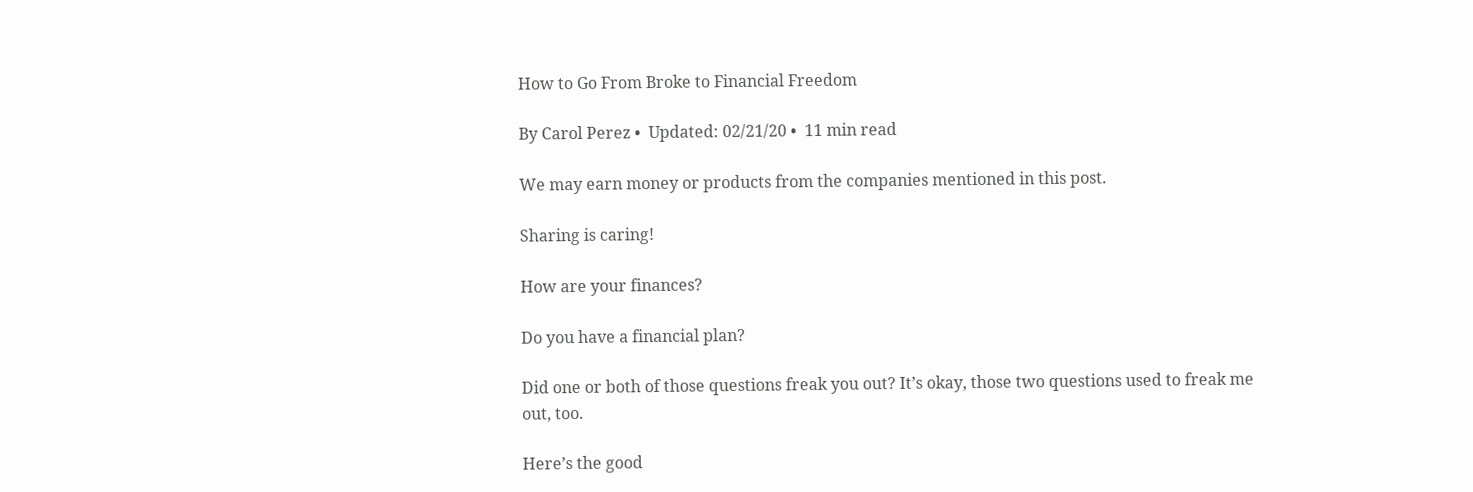How to Go From Broke to Financial Freedom

By Carol Perez •  Updated: 02/21/20 •  11 min read

We may earn money or products from the companies mentioned in this post.

Sharing is caring!

How are your finances?

Do you have a financial plan?

Did one or both of those questions freak you out? It’s okay, those two questions used to freak me out, too.

Here’s the good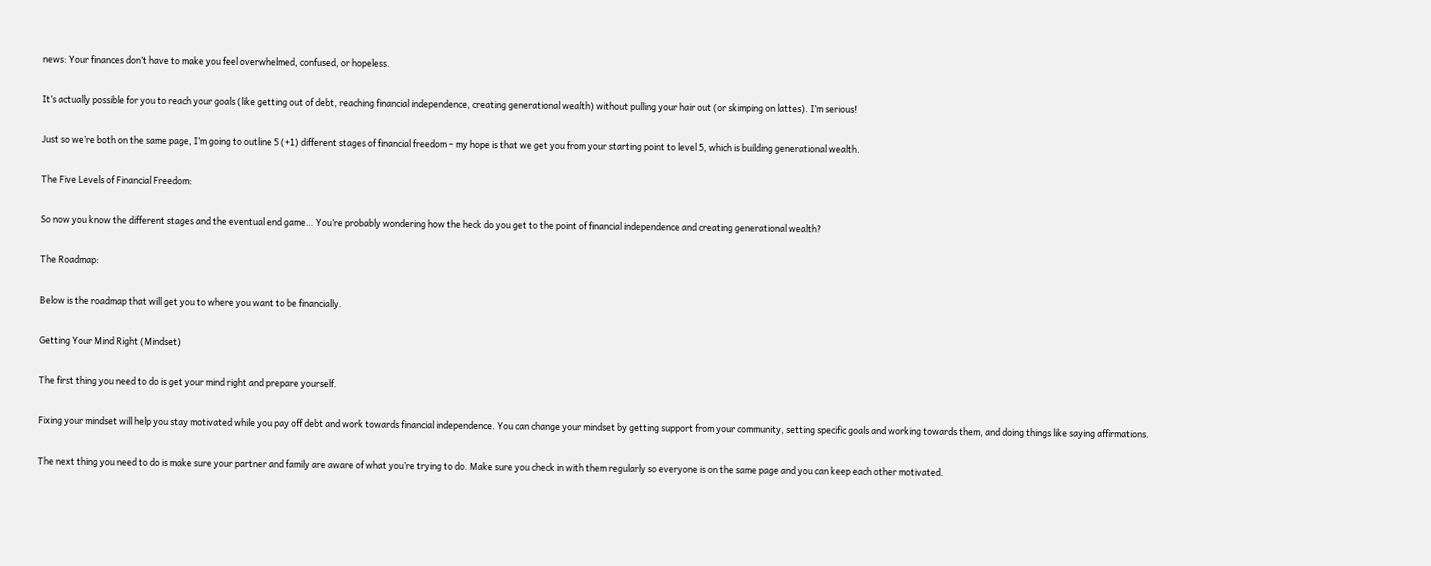news: Your finances don’t have to make you feel overwhelmed, confused, or hopeless.

It’s actually possible for you to reach your goals (like getting out of debt, reaching financial independence, creating generational wealth) without pulling your hair out (or skimping on lattes). I’m serious!

Just so we’re both on the same page, I’m going to outline 5 (+1) different stages of financial freedom – my hope is that we get you from your starting point to level 5, which is building generational wealth.

The Five Levels of Financial Freedom:

So now you know the different stages and the eventual end game… You’re probably wondering how the heck do you get to the point of financial independence and creating generational wealth?

The Roadmap:

Below is the roadmap that will get you to where you want to be financially.

Getting Your Mind Right (Mindset)

The first thing you need to do is get your mind right and prepare yourself.

Fixing your mindset will help you stay motivated while you pay off debt and work towards financial independence. You can change your mindset by getting support from your community, setting specific goals and working towards them, and doing things like saying affirmations.

The next thing you need to do is make sure your partner and family are aware of what you’re trying to do. Make sure you check in with them regularly so everyone is on the same page and you can keep each other motivated.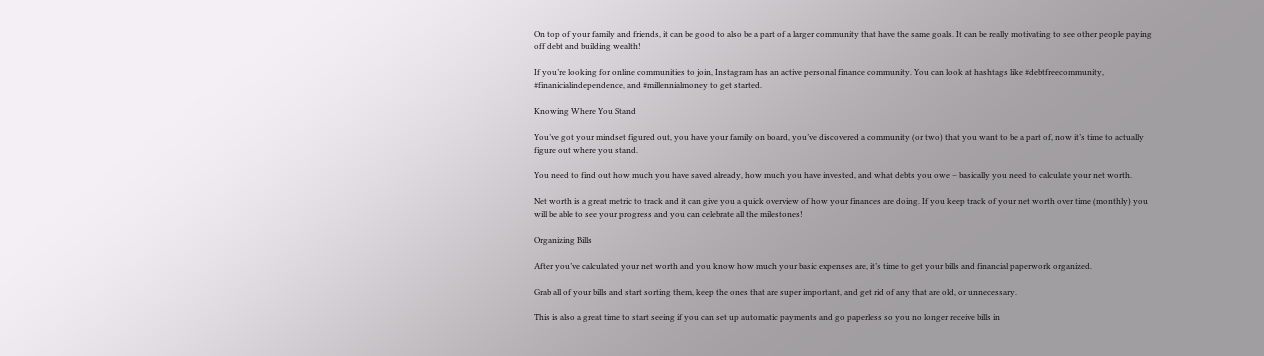On top of your family and friends, it can be good to also be a part of a larger community that have the same goals. It can be really motivating to see other people paying off debt and building wealth!

If you’re looking for online communities to join, Instagram has an active personal finance community. You can look at hashtags like #debtfreecommunity, #finanicialindependence, and #millennialmoney to get started.

Knowing Where You Stand

You’ve got your mindset figured out, you have your family on board, you’ve discovered a community (or two) that you want to be a part of, now it’s time to actually figure out where you stand.

You need to find out how much you have saved already, how much you have invested, and what debts you owe – basically you need to calculate your net worth.

Net worth is a great metric to track and it can give you a quick overview of how your finances are doing. If you keep track of your net worth over time (monthly) you will be able to see your progress and you can celebrate all the milestones!

Organizing Bills

After you’ve calculated your net worth and you know how much your basic expenses are, it’s time to get your bills and financial paperwork organized.

Grab all of your bills and start sorting them, keep the ones that are super important, and get rid of any that are old, or unnecessary.

This is also a great time to start seeing if you can set up automatic payments and go paperless so you no longer receive bills in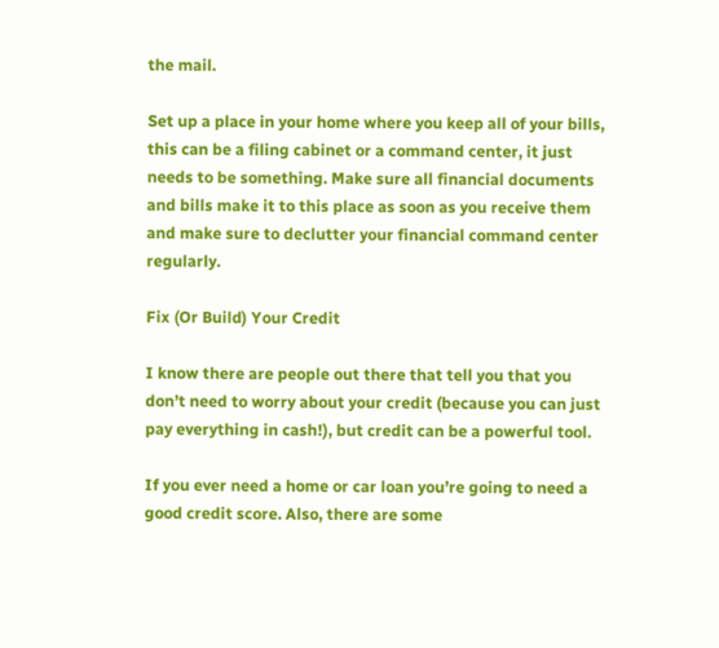the mail.

Set up a place in your home where you keep all of your bills, this can be a filing cabinet or a command center, it just needs to be something. Make sure all financial documents and bills make it to this place as soon as you receive them and make sure to declutter your financial command center regularly.

Fix (Or Build) Your Credit

I know there are people out there that tell you that you don’t need to worry about your credit (because you can just pay everything in cash!), but credit can be a powerful tool.

If you ever need a home or car loan you’re going to need a good credit score. Also, there are some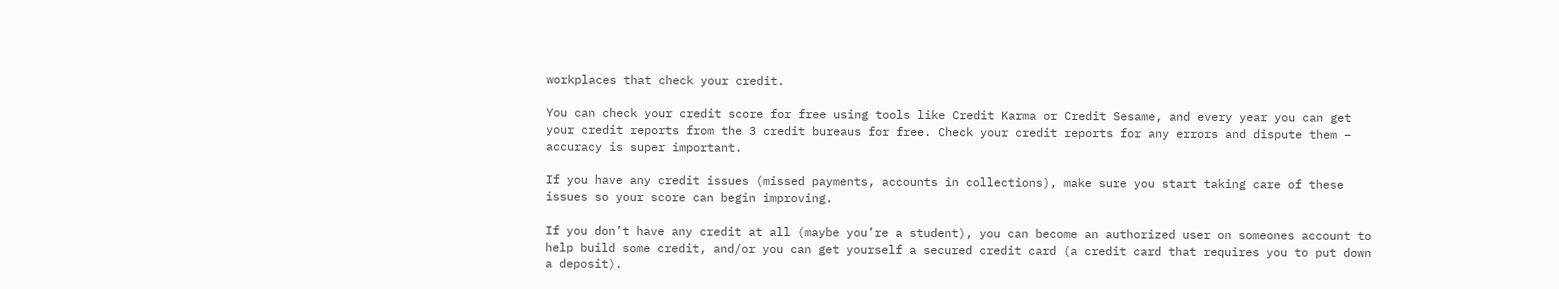workplaces that check your credit.

You can check your credit score for free using tools like Credit Karma or Credit Sesame, and every year you can get your credit reports from the 3 credit bureaus for free. Check your credit reports for any errors and dispute them – accuracy is super important.

If you have any credit issues (missed payments, accounts in collections), make sure you start taking care of these issues so your score can begin improving.

If you don’t have any credit at all (maybe you’re a student), you can become an authorized user on someones account to help build some credit, and/or you can get yourself a secured credit card (a credit card that requires you to put down a deposit).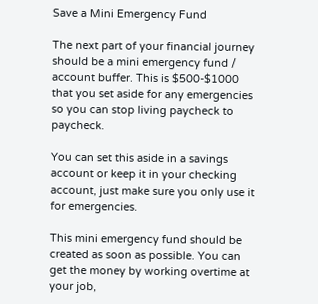Save a Mini Emergency Fund

The next part of your financial journey should be a mini emergency fund / account buffer. This is $500-$1000 that you set aside for any emergencies so you can stop living paycheck to paycheck.

You can set this aside in a savings account or keep it in your checking account, just make sure you only use it for emergencies.

This mini emergency fund should be created as soon as possible. You can get the money by working overtime at your job,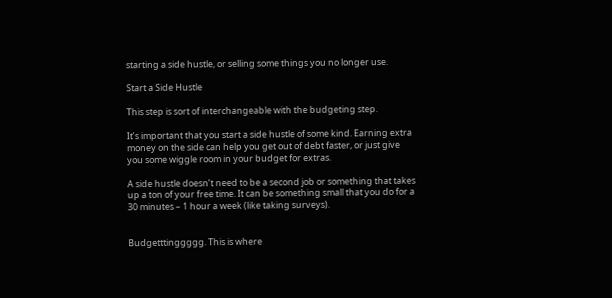starting a side hustle, or selling some things you no longer use.

Start a Side Hustle

This step is sort of interchangeable with the budgeting step.

It’s important that you start a side hustle of some kind. Earning extra money on the side can help you get out of debt faster, or just give you some wiggle room in your budget for extras.

A side hustle doesn’t need to be a second job or something that takes up a ton of your free time. It can be something small that you do for a 30 minutes – 1 hour a week (like taking surveys).


Budgetttinggggg. This is where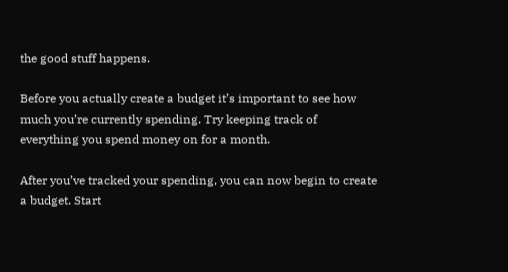the good stuff happens.

Before you actually create a budget it’s important to see how much you’re currently spending. Try keeping track of everything you spend money on for a month.

After you’ve tracked your spending, you can now begin to create a budget. Start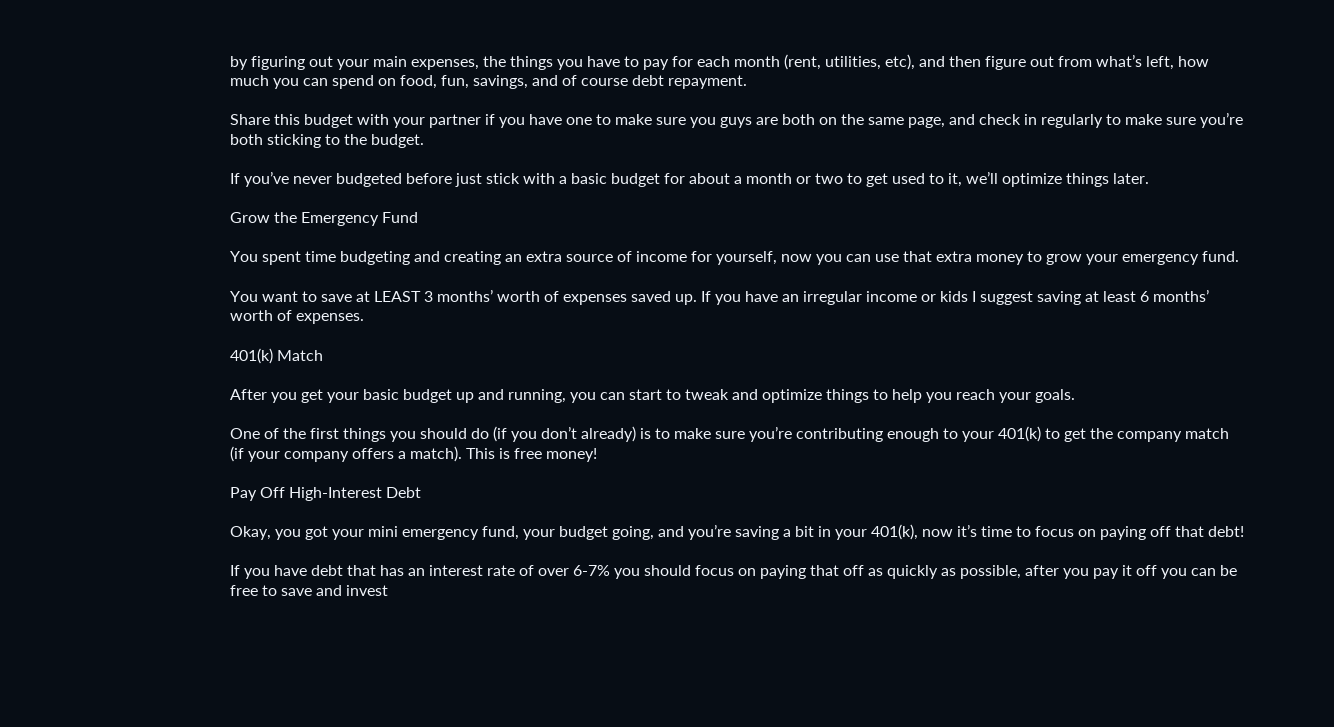by figuring out your main expenses, the things you have to pay for each month (rent, utilities, etc), and then figure out from what’s left, how much you can spend on food, fun, savings, and of course debt repayment.

Share this budget with your partner if you have one to make sure you guys are both on the same page, and check in regularly to make sure you’re both sticking to the budget.

If you’ve never budgeted before just stick with a basic budget for about a month or two to get used to it, we’ll optimize things later.

Grow the Emergency Fund

You spent time budgeting and creating an extra source of income for yourself, now you can use that extra money to grow your emergency fund.

You want to save at LEAST 3 months’ worth of expenses saved up. If you have an irregular income or kids I suggest saving at least 6 months’ worth of expenses.

401(k) Match

After you get your basic budget up and running, you can start to tweak and optimize things to help you reach your goals.

One of the first things you should do (if you don’t already) is to make sure you’re contributing enough to your 401(k) to get the company match (if your company offers a match). This is free money!

Pay Off High-Interest Debt

Okay, you got your mini emergency fund, your budget going, and you’re saving a bit in your 401(k), now it’s time to focus on paying off that debt!

If you have debt that has an interest rate of over 6-7% you should focus on paying that off as quickly as possible, after you pay it off you can be free to save and invest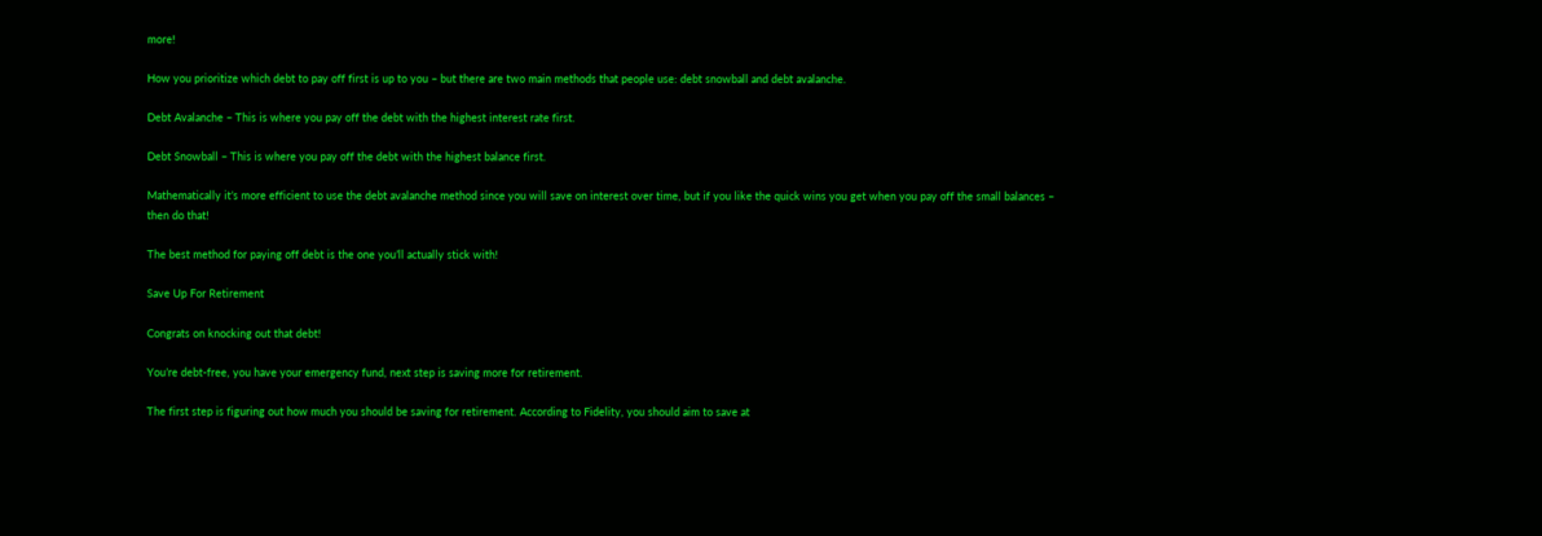more!

How you prioritize which debt to pay off first is up to you – but there are two main methods that people use: debt snowball and debt avalanche.

Debt Avalanche – This is where you pay off the debt with the highest interest rate first.

Debt Snowball – This is where you pay off the debt with the highest balance first.

Mathematically it’s more efficient to use the debt avalanche method since you will save on interest over time, but if you like the quick wins you get when you pay off the small balances – then do that!

The best method for paying off debt is the one you’ll actually stick with!

Save Up For Retirement

Congrats on knocking out that debt!

You’re debt-free, you have your emergency fund, next step is saving more for retirement.

The first step is figuring out how much you should be saving for retirement. According to Fidelity, you should aim to save at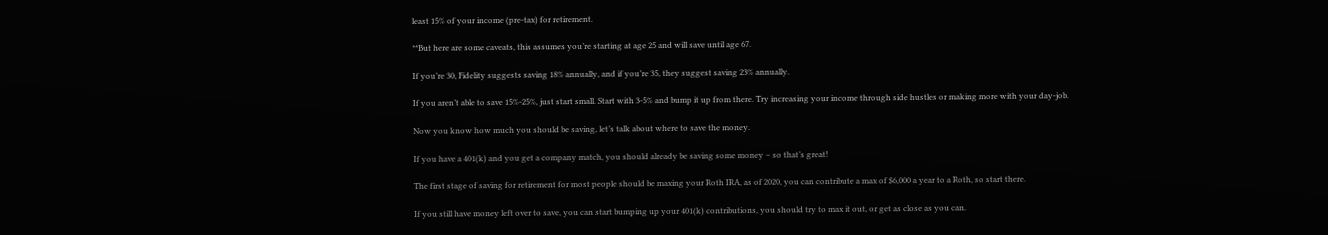least 15% of your income (pre-tax) for retirement.

**But here are some caveats, this assumes you’re starting at age 25 and will save until age 67.

If you’re 30, Fidelity suggests saving 18% annually, and if you’re 35, they suggest saving 23% annually.

If you aren’t able to save 15%-25%, just start small. Start with 3-5% and bump it up from there. Try increasing your income through side hustles or making more with your day-job.

Now you know how much you should be saving, let’s talk about where to save the money.

If you have a 401(k) and you get a company match, you should already be saving some money – so that’s great!

The first stage of saving for retirement for most people should be maxing your Roth IRA, as of 2020, you can contribute a max of $6,000 a year to a Roth, so start there.

If you still have money left over to save, you can start bumping up your 401(k) contributions, you should try to max it out, or get as close as you can.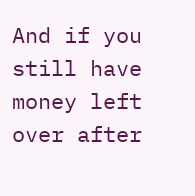And if you still have money left over after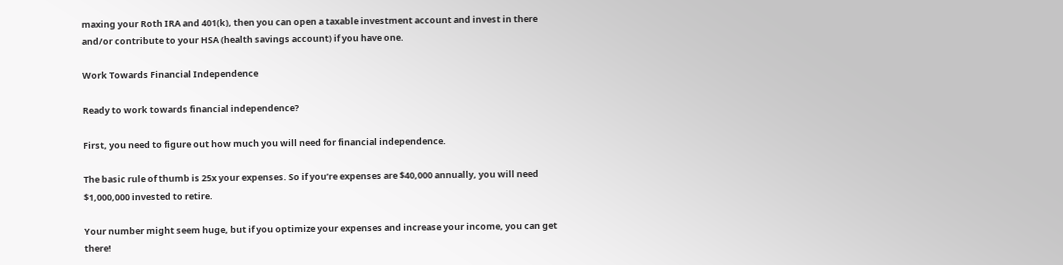maxing your Roth IRA and 401(k), then you can open a taxable investment account and invest in there and/or contribute to your HSA (health savings account) if you have one.

Work Towards Financial Independence

Ready to work towards financial independence?

First, you need to figure out how much you will need for financial independence.

The basic rule of thumb is 25x your expenses. So if you’re expenses are $40,000 annually, you will need $1,000,000 invested to retire.

Your number might seem huge, but if you optimize your expenses and increase your income, you can get there!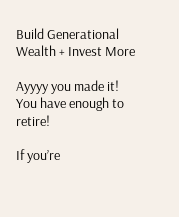Build Generational Wealth + Invest More

Ayyyy you made it! You have enough to retire!

If you’re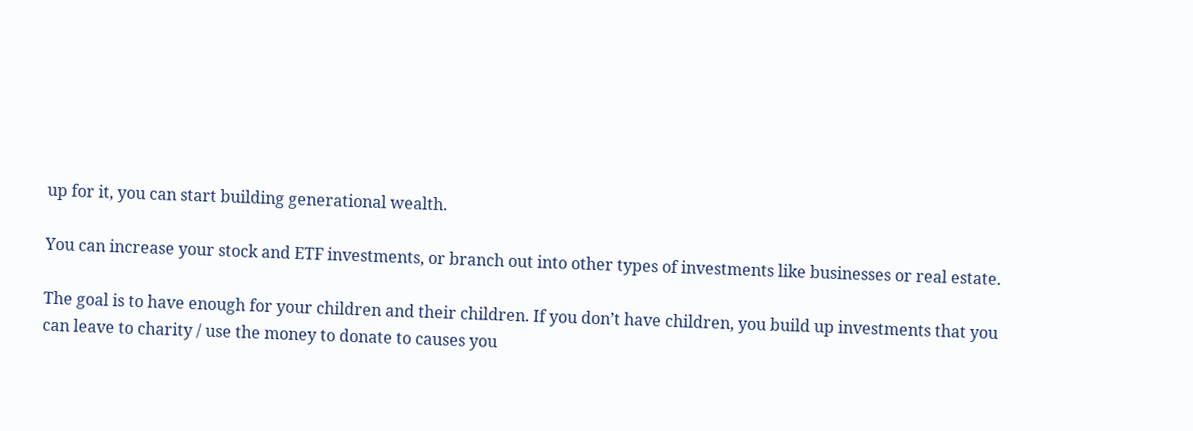up for it, you can start building generational wealth.

You can increase your stock and ETF investments, or branch out into other types of investments like businesses or real estate.

The goal is to have enough for your children and their children. If you don’t have children, you build up investments that you can leave to charity / use the money to donate to causes you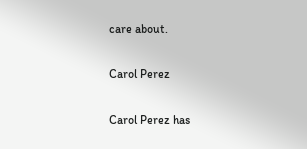care about.

Carol Perez

Carol Perez has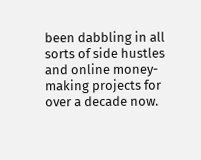been dabbling in all sorts of side hustles and online money-making projects for over a decade now.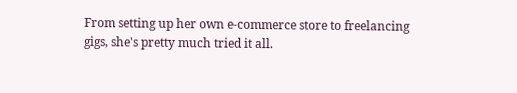From setting up her own e-commerce store to freelancing gigs, she's pretty much tried it all.